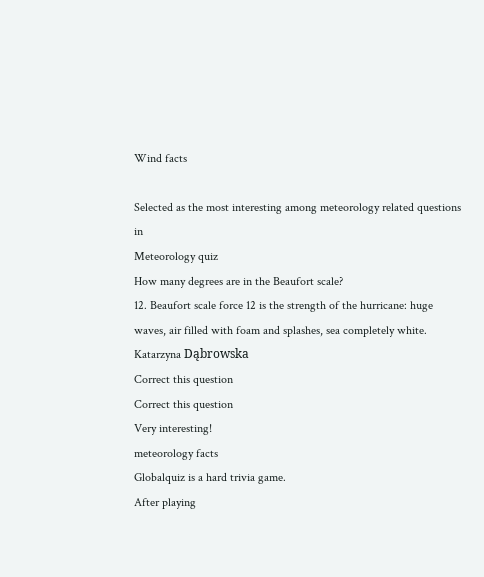Wind facts

Selected as the most interesting among meteorology related questions in
Meteorology quiz
How many degrees are in the Beaufort scale?
12. Beaufort scale force 12 is the strength of the hurricane: huge waves, air filled with foam and splashes, sea completely white.
Katarzyna Dąbrowska
Correct this question
Correct this question
Very interesting!
meteorology facts
Globalquiz is a hard trivia game.
After playing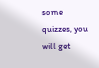some quizzes, you will get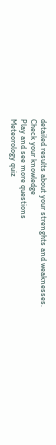detailed results about your strenghts and weaknesses.
Check your knowledge
Play and see more questions
Meteorology quiz